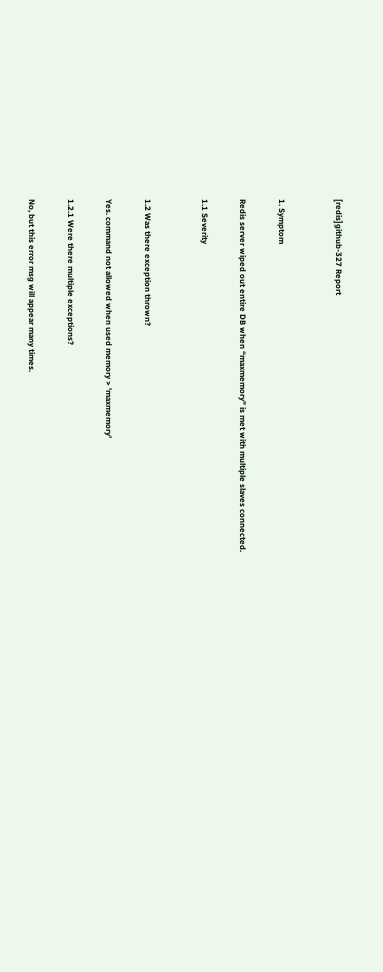[redis]github-327 Report


1. Symptom

Redis server wiped out entire DB when “maxmemory” is met with multiple slaves connected.

1.1 Severity


1.2 Was there exception thrown?

Yes. command not allowed when used memory > 'maxmemory'

1.2.1 Were there multiple exceptions?

No, but this error msg will appear many times.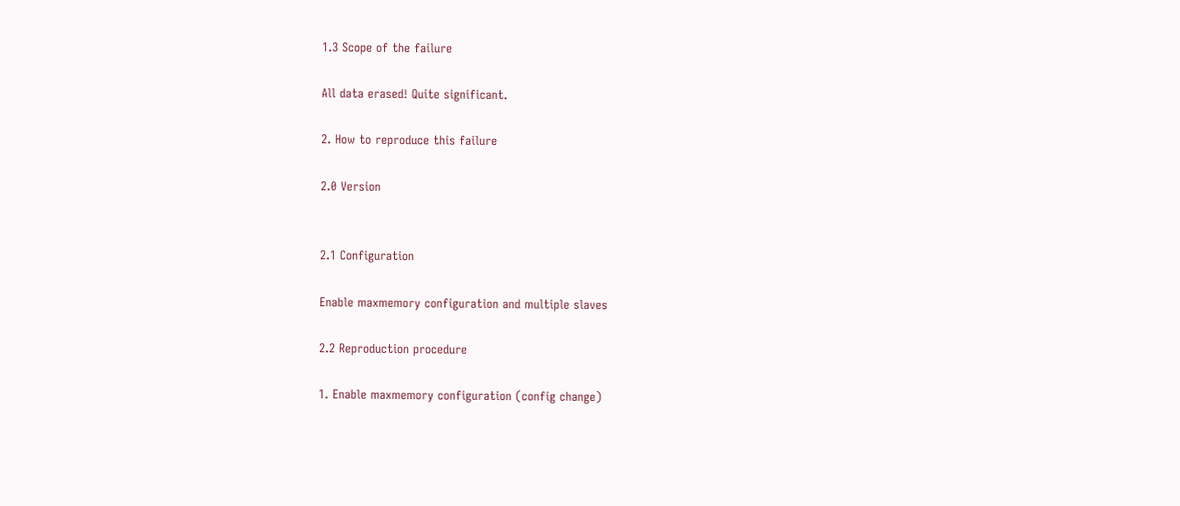1.3 Scope of the failure

All data erased! Quite significant.

2. How to reproduce this failure

2.0 Version


2.1 Configuration

Enable maxmemory configuration and multiple slaves

2.2 Reproduction procedure

1. Enable maxmemory configuration (config change)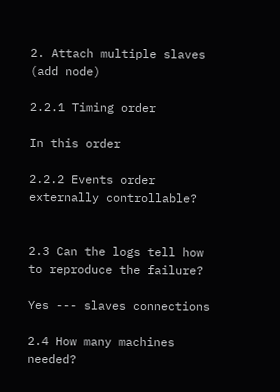2. Attach multiple slaves (add node)

2.2.1 Timing order

In this order

2.2.2 Events order externally controllable?


2.3 Can the logs tell how to reproduce the failure?

Yes --- slaves connections

2.4 How many machines needed?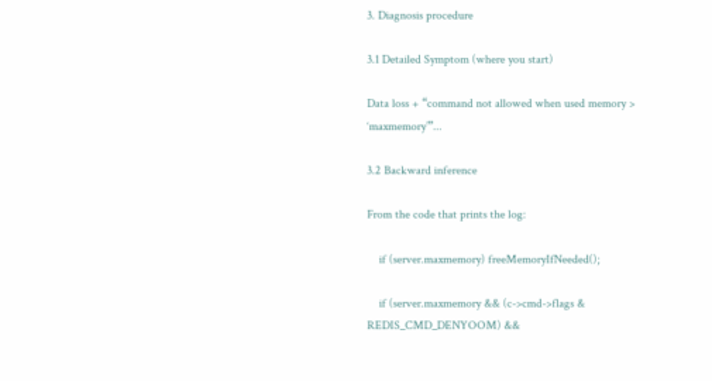3. Diagnosis procedure

3.1 Detailed Symptom (where you start)

Data loss + “command not allowed when used memory > ‘maxmemory’”...

3.2 Backward inference

From the code that prints the log:

    if (server.maxmemory) freeMemoryIfNeeded();

    if (server.maxmemory && (c->cmd->flags & REDIS_CMD_DENYOOM) &&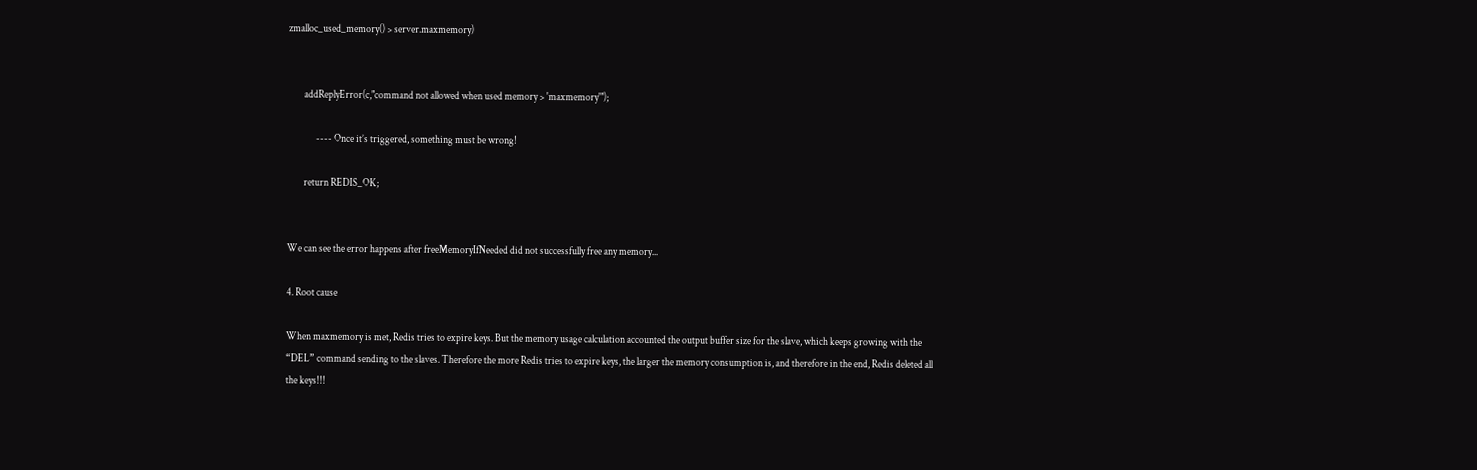zmalloc_used_memory() > server.maxmemory)


        addReplyError(c,"command not allowed when used memory > 'maxmemory'");

              ---- Once it’s triggered, something must be wrong!

        return REDIS_OK;


We can see the error happens after freeMemoryIfNeeded did not successfully free any memory...

4. Root cause

When maxmemory is met, Redis tries to expire keys. But the memory usage calculation accounted the output buffer size for the slave, which keeps growing with the “DEL” command sending to the slaves. Therefore the more Redis tries to expire keys, the larger the memory consumption is, and therefore in the end, Redis deleted all the keys!!!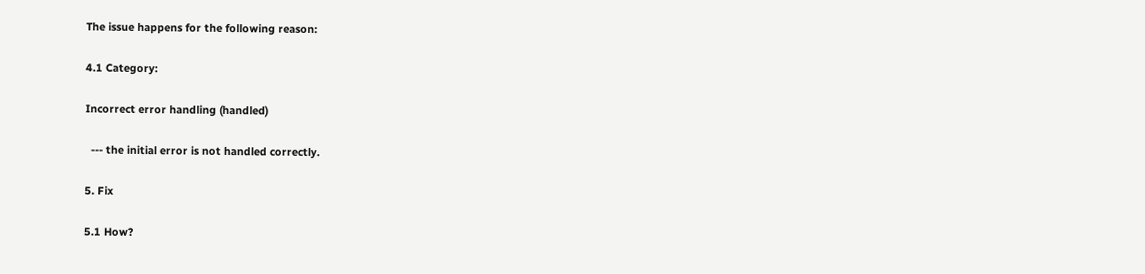The issue happens for the following reason:

4.1 Category:

Incorrect error handling (handled)

  --- the initial error is not handled correctly.

5. Fix

5.1 How?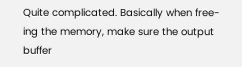Quite complicated. Basically when free-ing the memory, make sure the output buffer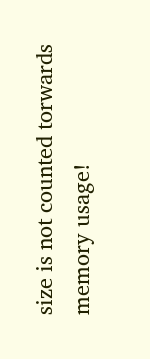size is not counted torwards memory usage!